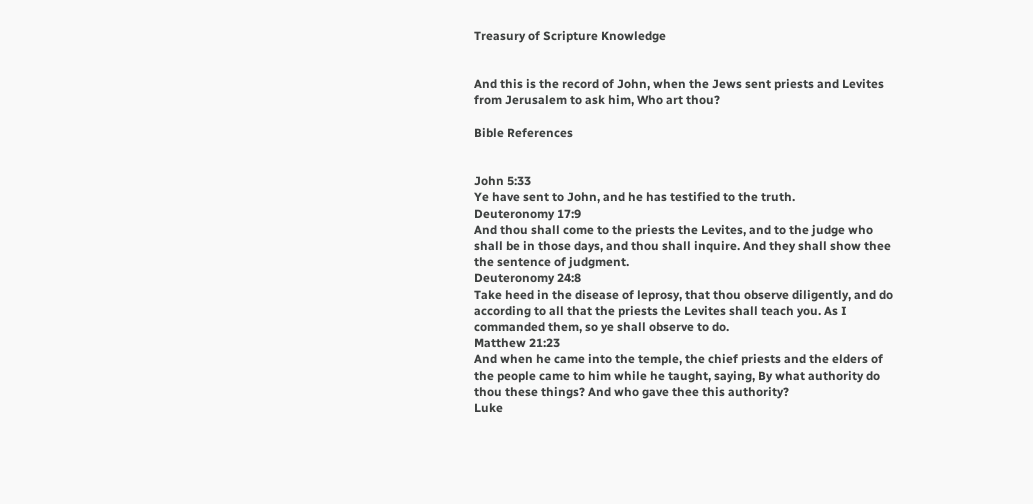Treasury of Scripture Knowledge


And this is the record of John, when the Jews sent priests and Levites from Jerusalem to ask him, Who art thou?

Bible References


John 5:33
Ye have sent to John, and he has testified to the truth.
Deuteronomy 17:9
And thou shall come to the priests the Levites, and to the judge who shall be in those days, and thou shall inquire. And they shall show thee the sentence of judgment.
Deuteronomy 24:8
Take heed in the disease of leprosy, that thou observe diligently, and do according to all that the priests the Levites shall teach you. As I commanded them, so ye shall observe to do.
Matthew 21:23
And when he came into the temple, the chief priests and the elders of the people came to him while he taught, saying, By what authority do thou these things? And who gave thee this authority?
Luke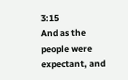3:15
And as the people were expectant, and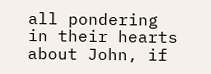all pondering in their hearts about John, if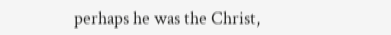perhaps he was the Christ,